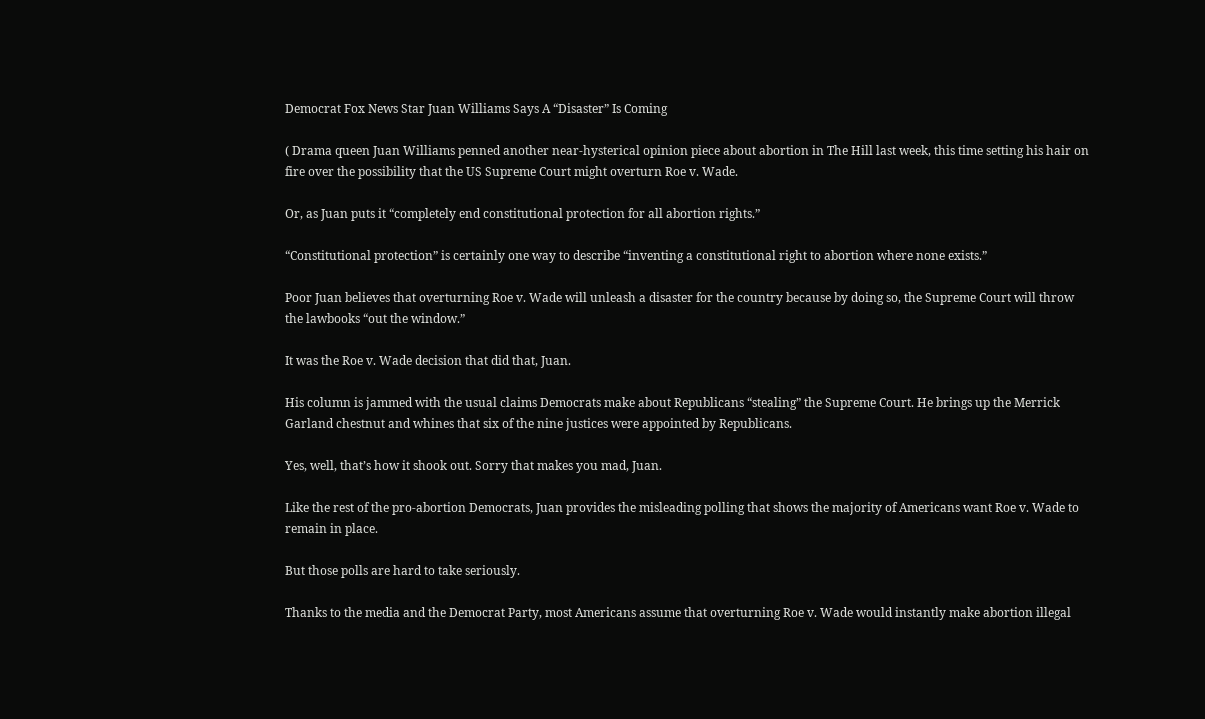Democrat Fox News Star Juan Williams Says A “Disaster” Is Coming

( Drama queen Juan Williams penned another near-hysterical opinion piece about abortion in The Hill last week, this time setting his hair on fire over the possibility that the US Supreme Court might overturn Roe v. Wade.

Or, as Juan puts it “completely end constitutional protection for all abortion rights.”

“Constitutional protection” is certainly one way to describe “inventing a constitutional right to abortion where none exists.”

Poor Juan believes that overturning Roe v. Wade will unleash a disaster for the country because by doing so, the Supreme Court will throw the lawbooks “out the window.”

It was the Roe v. Wade decision that did that, Juan.

His column is jammed with the usual claims Democrats make about Republicans “stealing” the Supreme Court. He brings up the Merrick Garland chestnut and whines that six of the nine justices were appointed by Republicans.

Yes, well, that’s how it shook out. Sorry that makes you mad, Juan.

Like the rest of the pro-abortion Democrats, Juan provides the misleading polling that shows the majority of Americans want Roe v. Wade to remain in place.

But those polls are hard to take seriously.

Thanks to the media and the Democrat Party, most Americans assume that overturning Roe v. Wade would instantly make abortion illegal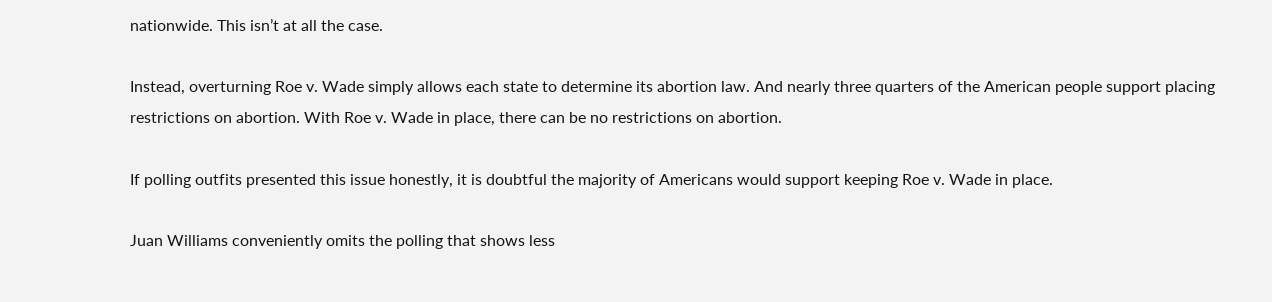nationwide. This isn’t at all the case.

Instead, overturning Roe v. Wade simply allows each state to determine its abortion law. And nearly three quarters of the American people support placing restrictions on abortion. With Roe v. Wade in place, there can be no restrictions on abortion.

If polling outfits presented this issue honestly, it is doubtful the majority of Americans would support keeping Roe v. Wade in place.

Juan Williams conveniently omits the polling that shows less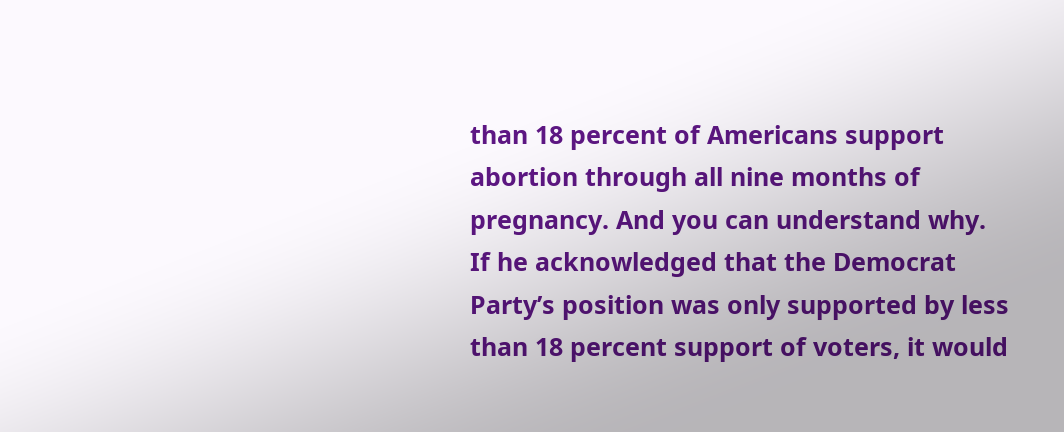than 18 percent of Americans support abortion through all nine months of pregnancy. And you can understand why. If he acknowledged that the Democrat Party’s position was only supported by less than 18 percent support of voters, it would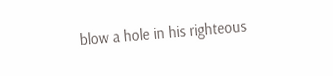blow a hole in his righteous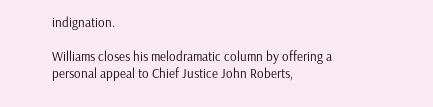indignation.

Williams closes his melodramatic column by offering a personal appeal to Chief Justice John Roberts,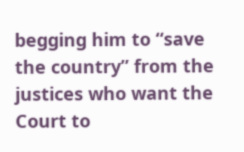begging him to “save the country” from the justices who want the Court to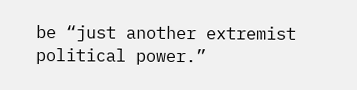be “just another extremist political power.”